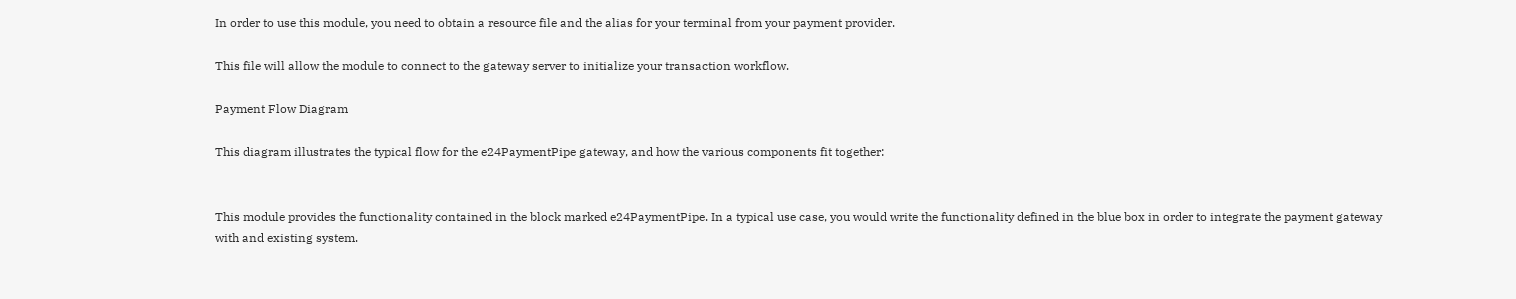In order to use this module, you need to obtain a resource file and the alias for your terminal from your payment provider.

This file will allow the module to connect to the gateway server to initialize your transaction workflow.

Payment Flow Diagram

This diagram illustrates the typical flow for the e24PaymentPipe gateway, and how the various components fit together:


This module provides the functionality contained in the block marked e24PaymentPipe. In a typical use case, you would write the functionality defined in the blue box in order to integrate the payment gateway with and existing system.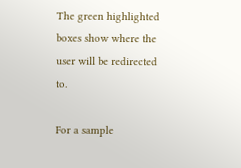The green highlighted boxes show where the user will be redirected to.

For a sample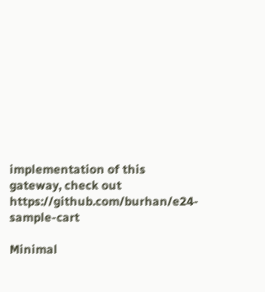implementation of this gateway, check out https://github.com/burhan/e24-sample-cart

Minimal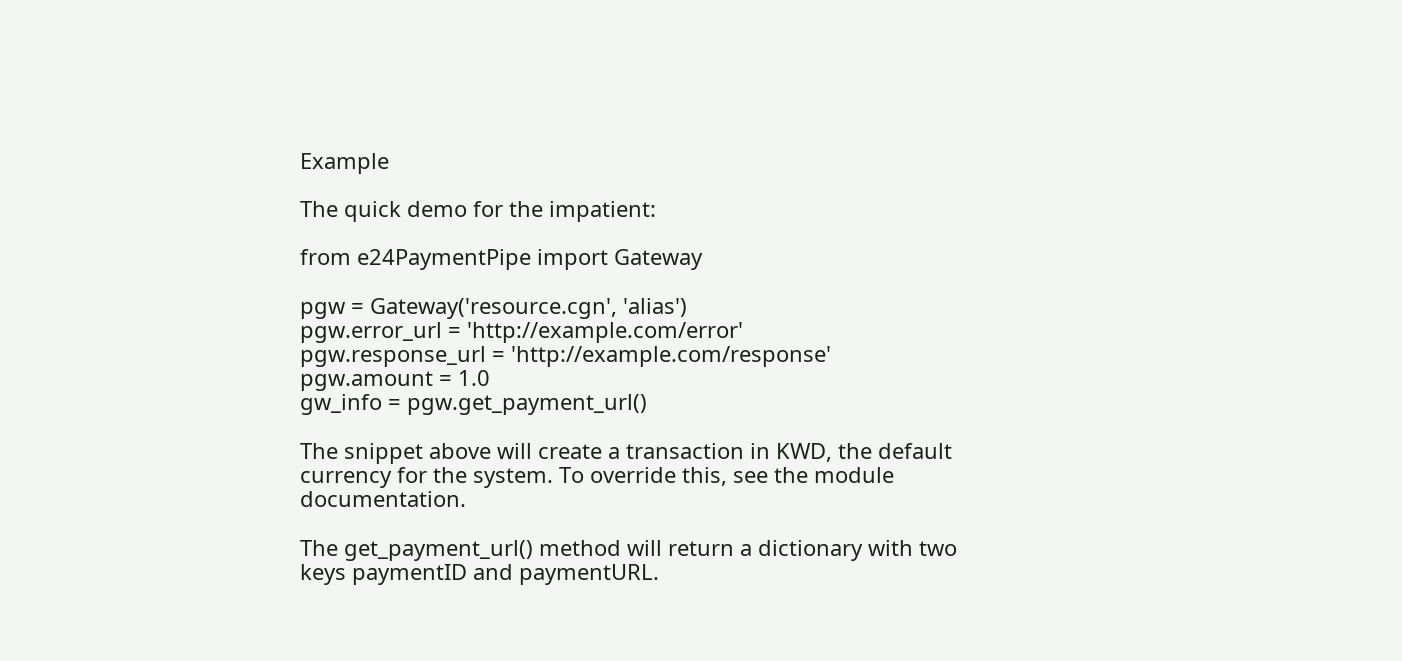Example

The quick demo for the impatient:

from e24PaymentPipe import Gateway

pgw = Gateway('resource.cgn', 'alias')
pgw.error_url = 'http://example.com/error'
pgw.response_url = 'http://example.com/response'
pgw.amount = 1.0
gw_info = pgw.get_payment_url()

The snippet above will create a transaction in KWD, the default currency for the system. To override this, see the module documentation.

The get_payment_url() method will return a dictionary with two keys paymentID and paymentURL.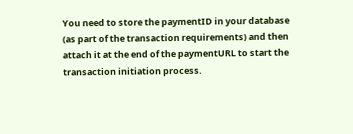You need to store the paymentID in your database (as part of the transaction requirements) and then attach it at the end of the paymentURL to start the transaction initiation process.